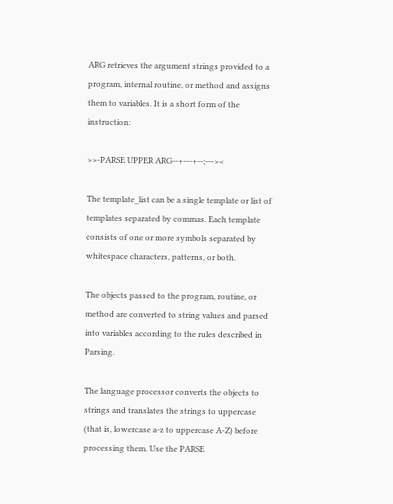ARG retrieves the argument strings provided to a program, internal routine, or method and assigns them to variables. It is a short form of the instruction:

>>-PARSE UPPER ARG--+---+--;---><

The template_list can be a single template or list of templates separated by commas. Each template consists of one or more symbols separated by whitespace characters, patterns, or both.

The objects passed to the program, routine, or method are converted to string values and parsed into variables according to the rules described in Parsing.

The language processor converts the objects to strings and translates the strings to uppercase (that is, lowercase a-z to uppercase A-Z) before processing them. Use the PARSE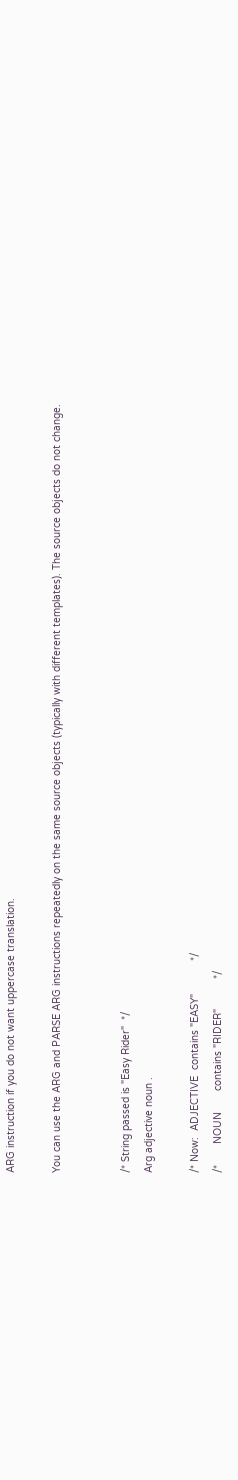ARG instruction if you do not want uppercase translation.

You can use the ARG and PARSE ARG instructions repeatedly on the same source objects (typically with different templates). The source objects do not change.


/* String passed is "Easy Rider"  */
Arg adjective noun .

/* Now:  ADJECTIVE  contains "EASY"           */
/*       NOUN       contains "RIDER"          */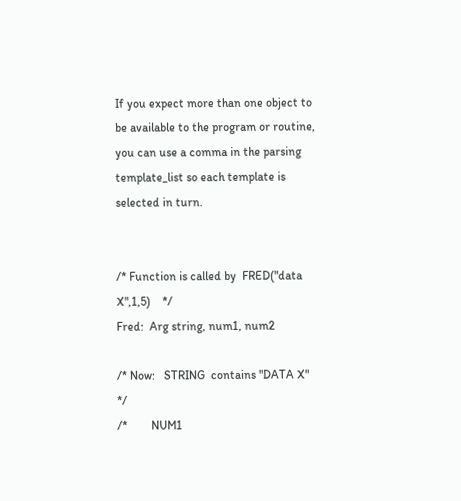If you expect more than one object to be available to the program or routine, you can use a comma in the parsing template_list so each template is selected in turn.


/* Function is called by  FRED("data X",1,5)    */
Fred:  Arg string, num1, num2

/* Now:   STRING  contains "DATA X"             */
/*        NUM1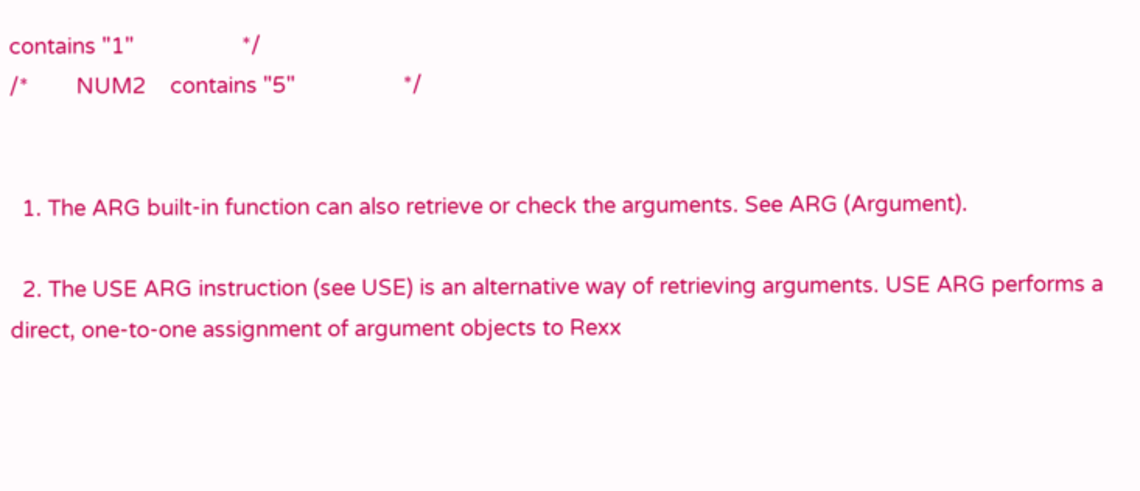contains "1"                  */
/*        NUM2    contains "5"                  */


  1. The ARG built-in function can also retrieve or check the arguments. See ARG (Argument).

  2. The USE ARG instruction (see USE) is an alternative way of retrieving arguments. USE ARG performs a direct, one-to-one assignment of argument objects to Rexx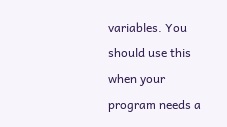variables. You should use this when your program needs a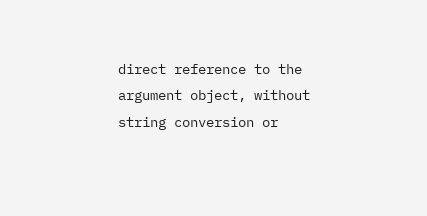direct reference to the argument object, without string conversion or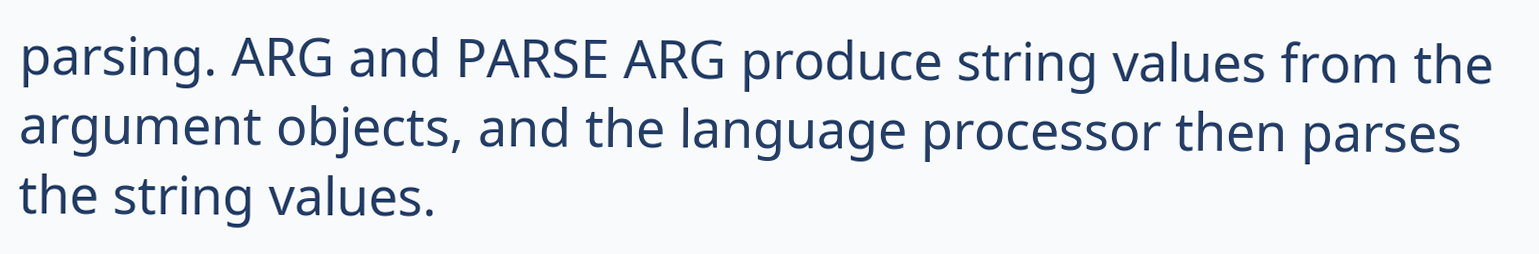parsing. ARG and PARSE ARG produce string values from the argument objects, and the language processor then parses the string values.